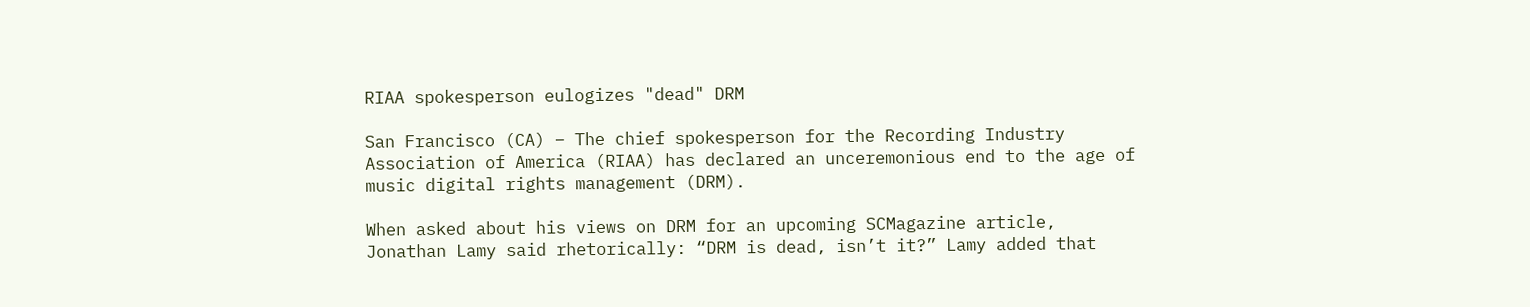RIAA spokesperson eulogizes "dead" DRM

San Francisco (CA) – The chief spokesperson for the Recording Industry Association of America (RIAA) has declared an unceremonious end to the age of music digital rights management (DRM).

When asked about his views on DRM for an upcoming SCMagazine article, Jonathan Lamy said rhetorically: “DRM is dead, isn’t it?” Lamy added that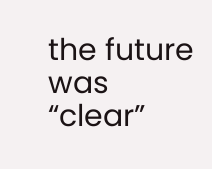the future was “clear”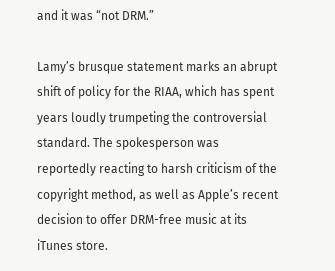and it was “not DRM.”

Lamy’s brusque statement marks an abrupt shift of policy for the RIAA, which has spent years loudly trumpeting the controversial standard. The spokesperson was reportedly reacting to harsh criticism of the copyright method, as well as Apple’s recent decision to offer DRM-free music at its iTunes store.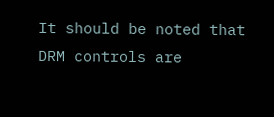It should be noted that DRM controls are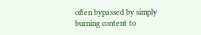often bypassed by simply burning content to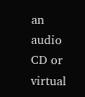an audio CD or virtual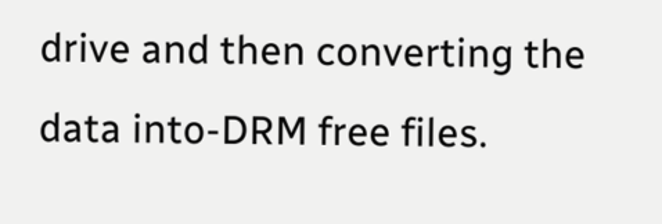drive and then converting the data into-DRM free files.